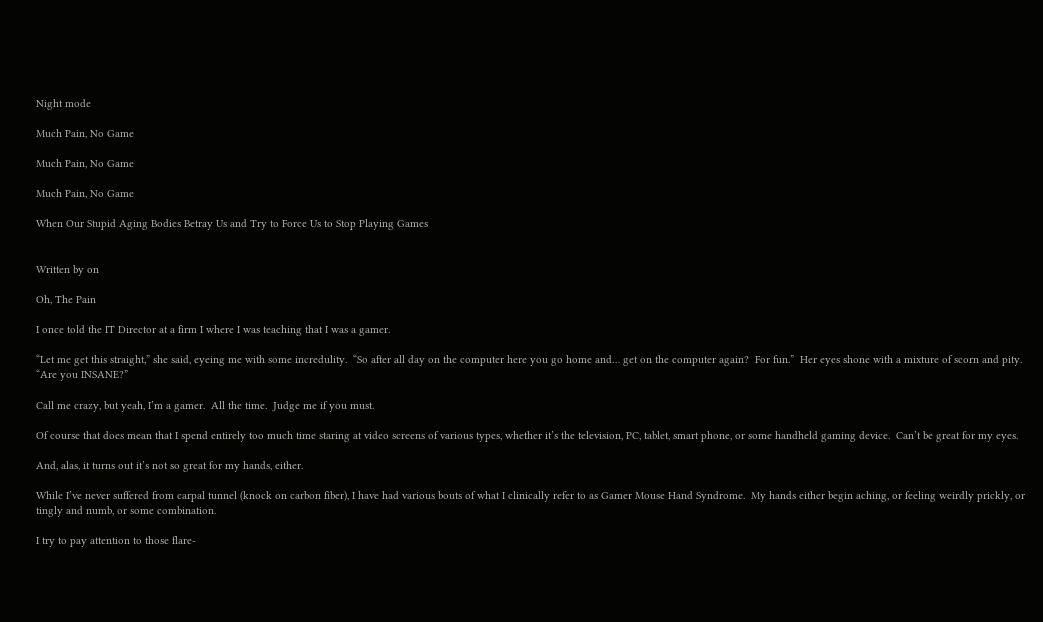Night mode

Much Pain, No Game

Much Pain, No Game

Much Pain, No Game

When Our Stupid Aging Bodies Betray Us and Try to Force Us to Stop Playing Games


Written by on

Oh, The Pain

I once told the IT Director at a firm I where I was teaching that I was a gamer.

“Let me get this straight,” she said, eyeing me with some incredulity.  “So after all day on the computer here you go home and… get on the computer again?  For fun.”  Her eyes shone with a mixture of scorn and pity.  “Are you INSANE?”

Call me crazy, but yeah, I’m a gamer.  All the time.  Judge me if you must.

Of course that does mean that I spend entirely too much time staring at video screens of various types, whether it’s the television, PC, tablet, smart phone, or some handheld gaming device.  Can’t be great for my eyes.

And, alas, it turns out it’s not so great for my hands, either.

While I’ve never suffered from carpal tunnel (knock on carbon fiber), I have had various bouts of what I clinically refer to as Gamer Mouse Hand Syndrome.  My hands either begin aching, or feeling weirdly prickly, or tingly and numb, or some combination.

I try to pay attention to those flare-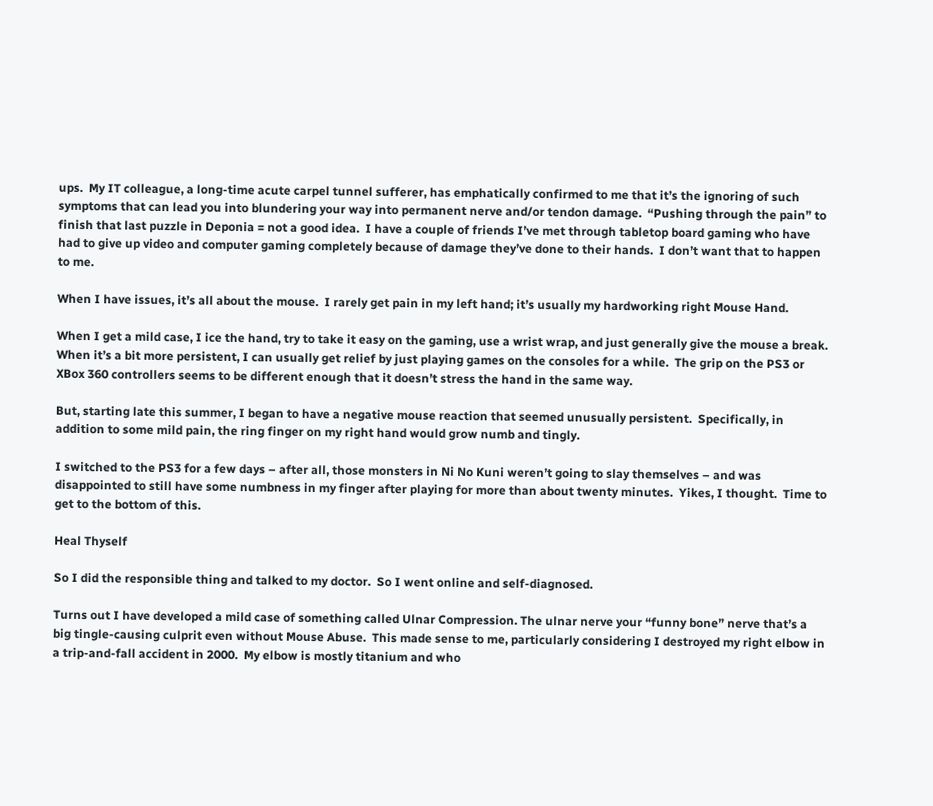ups.  My IT colleague, a long-time acute carpel tunnel sufferer, has emphatically confirmed to me that it’s the ignoring of such symptoms that can lead you into blundering your way into permanent nerve and/or tendon damage.  “Pushing through the pain” to finish that last puzzle in Deponia = not a good idea.  I have a couple of friends I’ve met through tabletop board gaming who have had to give up video and computer gaming completely because of damage they’ve done to their hands.  I don’t want that to happen to me.

When I have issues, it’s all about the mouse.  I rarely get pain in my left hand; it’s usually my hardworking right Mouse Hand.

When I get a mild case, I ice the hand, try to take it easy on the gaming, use a wrist wrap, and just generally give the mouse a break.  When it’s a bit more persistent, I can usually get relief by just playing games on the consoles for a while.  The grip on the PS3 or XBox 360 controllers seems to be different enough that it doesn’t stress the hand in the same way.

But, starting late this summer, I began to have a negative mouse reaction that seemed unusually persistent.  Specifically, in addition to some mild pain, the ring finger on my right hand would grow numb and tingly.

I switched to the PS3 for a few days – after all, those monsters in Ni No Kuni weren’t going to slay themselves – and was disappointed to still have some numbness in my finger after playing for more than about twenty minutes.  Yikes, I thought.  Time to get to the bottom of this.

Heal Thyself

So I did the responsible thing and talked to my doctor.  So I went online and self-diagnosed.

Turns out I have developed a mild case of something called Ulnar Compression. The ulnar nerve your “funny bone” nerve that’s a big tingle-causing culprit even without Mouse Abuse.  This made sense to me, particularly considering I destroyed my right elbow in a trip-and-fall accident in 2000.  My elbow is mostly titanium and who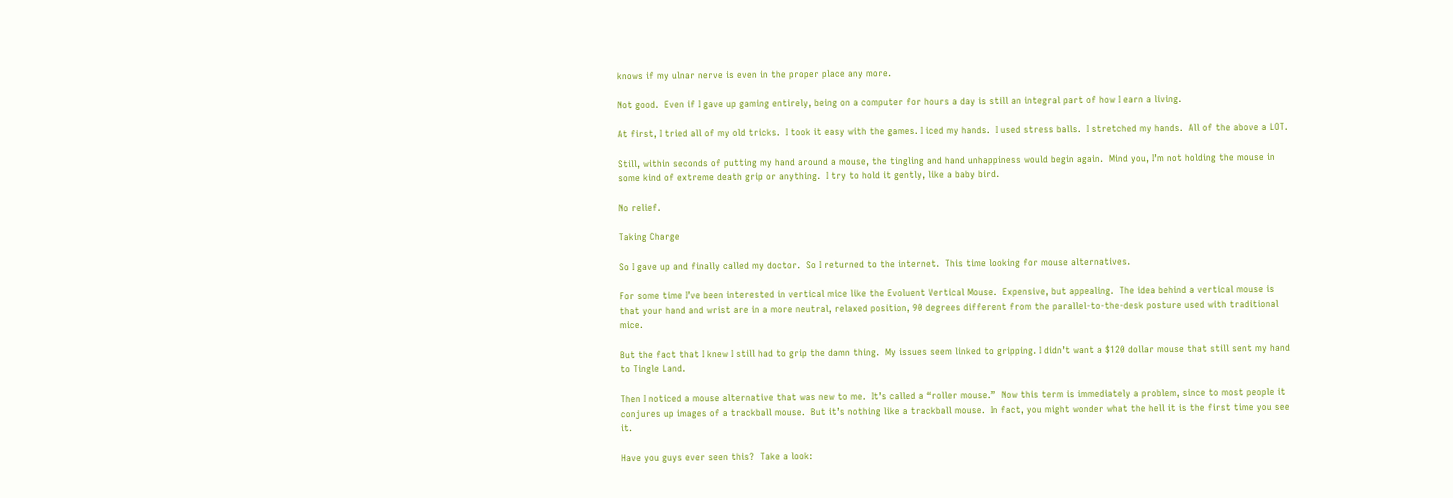knows if my ulnar nerve is even in the proper place any more.

Not good.  Even if I gave up gaming entirely, being on a computer for hours a day is still an integral part of how I earn a living.

At first, I tried all of my old tricks.  I took it easy with the games. I iced my hands.  I used stress balls.  I stretched my hands.  All of the above a LOT.

Still, within seconds of putting my hand around a mouse, the tingling and hand unhappiness would begin again.  Mind you, I’m not holding the mouse in some kind of extreme death grip or anything.  I try to hold it gently, like a baby bird.

No relief.

Taking Charge

So I gave up and finally called my doctor.  So I returned to the internet.  This time looking for mouse alternatives.

For some time I’ve been interested in vertical mice like the Evoluent Vertical Mouse.  Expensive, but appealing.  The idea behind a vertical mouse is that your hand and wrist are in a more neutral, relaxed position, 90 degrees different from the parallel-to-the-desk posture used with traditional mice.

But the fact that I knew I still had to grip the damn thing.  My issues seem linked to gripping. I didn’t want a $120 dollar mouse that still sent my hand to Tingle Land.

Then I noticed a mouse alternative that was new to me.  It’s called a “roller mouse.”  Now this term is immediately a problem, since to most people it conjures up images of a trackball mouse.  But it’s nothing like a trackball mouse.  In fact, you might wonder what the hell it is the first time you see it.

Have you guys ever seen this?  Take a look: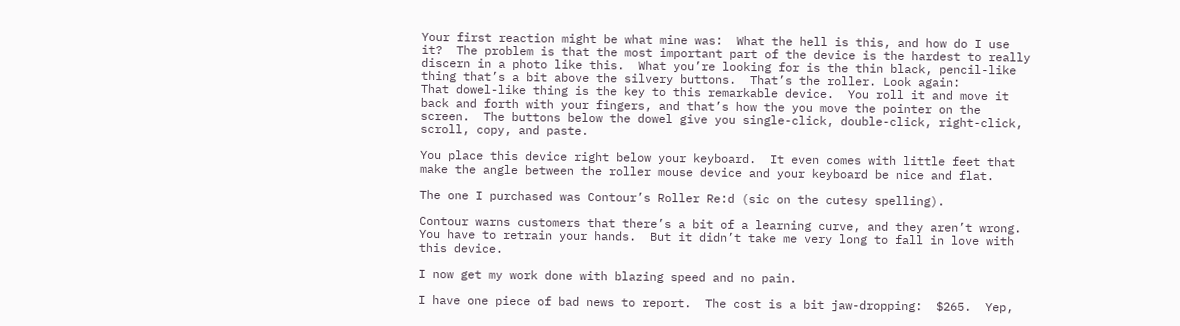Your first reaction might be what mine was:  What the hell is this, and how do I use it?  The problem is that the most important part of the device is the hardest to really discern in a photo like this.  What you’re looking for is the thin black, pencil-like thing that’s a bit above the silvery buttons.  That’s the roller. Look again:
That dowel-like thing is the key to this remarkable device.  You roll it and move it back and forth with your fingers, and that’s how the you move the pointer on the screen.  The buttons below the dowel give you single-click, double-click, right-click, scroll, copy, and paste.

You place this device right below your keyboard.  It even comes with little feet that make the angle between the roller mouse device and your keyboard be nice and flat.

The one I purchased was Contour’s Roller Re:d (sic on the cutesy spelling).

Contour warns customers that there’s a bit of a learning curve, and they aren’t wrong.  You have to retrain your hands.  But it didn’t take me very long to fall in love with this device.

I now get my work done with blazing speed and no pain.

I have one piece of bad news to report.  The cost is a bit jaw-dropping:  $265.  Yep,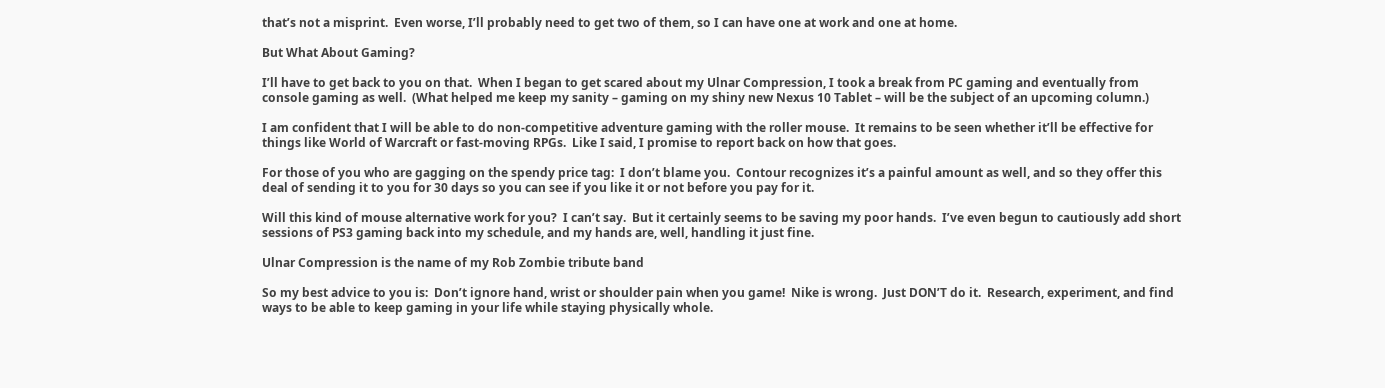that’s not a misprint.  Even worse, I’ll probably need to get two of them, so I can have one at work and one at home.

But What About Gaming?

I’ll have to get back to you on that.  When I began to get scared about my Ulnar Compression, I took a break from PC gaming and eventually from console gaming as well.  (What helped me keep my sanity – gaming on my shiny new Nexus 10 Tablet – will be the subject of an upcoming column.)

I am confident that I will be able to do non-competitive adventure gaming with the roller mouse.  It remains to be seen whether it’ll be effective for things like World of Warcraft or fast-moving RPGs.  Like I said, I promise to report back on how that goes.

For those of you who are gagging on the spendy price tag:  I don’t blame you.  Contour recognizes it’s a painful amount as well, and so they offer this deal of sending it to you for 30 days so you can see if you like it or not before you pay for it.

Will this kind of mouse alternative work for you?  I can’t say.  But it certainly seems to be saving my poor hands.  I’ve even begun to cautiously add short sessions of PS3 gaming back into my schedule, and my hands are, well, handling it just fine.

Ulnar Compression is the name of my Rob Zombie tribute band

So my best advice to you is:  Don’t ignore hand, wrist or shoulder pain when you game!  Nike is wrong.  Just DON’T do it.  Research, experiment, and find ways to be able to keep gaming in your life while staying physically whole.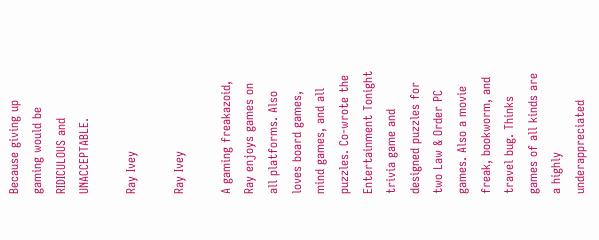Because giving up gaming would be RIDICULOUS and UNACCEPTABLE.

Ray Ivey

Ray Ivey

A gaming freakazoid, Ray enjoys games on all platforms. Also loves board games, mind games, and all puzzles. Co-wrote the Entertainment Tonight trivia game and designed puzzles for two Law & Order PC games. Also a movie freak, bookworm, and travel bug. Thinks games of all kinds are a highly underappreciated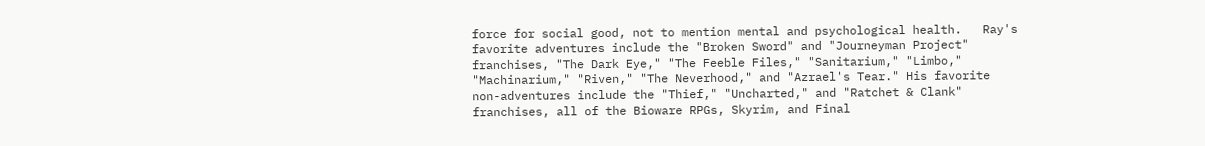force for social good, not to mention mental and psychological health.   Ray's favorite adventures include the "Broken Sword" and "Journeyman Project" franchises, "The Dark Eye," "The Feeble Files," "Sanitarium," "Limbo," "Machinarium," "Riven," "The Neverhood," and "Azrael's Tear." His favorite non-adventures include the "Thief," "Uncharted," and "Ratchet & Clank" franchises, all of the Bioware RPGs, Skyrim, and Final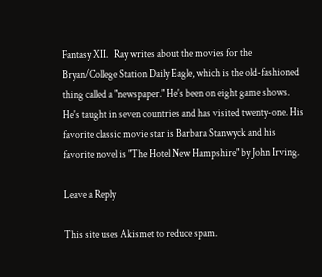Fantasy XII.   Ray writes about the movies for the Bryan/College Station Daily Eagle, which is the old-fashioned thing called a "newspaper." He's been on eight game shows. He's taught in seven countries and has visited twenty-one. His favorite classic movie star is Barbara Stanwyck and his favorite novel is "The Hotel New Hampshire" by John Irving.

Leave a Reply

This site uses Akismet to reduce spam.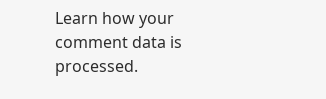Learn how your comment data is processed.